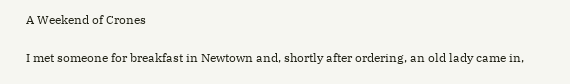A Weekend of Crones

I met someone for breakfast in Newtown and, shortly after ordering, an old lady came in,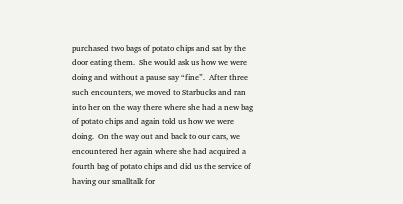purchased two bags of potato chips and sat by the door eating them.  She would ask us how we were doing and without a pause say “fine”.  After three such encounters, we moved to Starbucks and ran into her on the way there where she had a new bag of potato chips and again told us how we were doing.  On the way out and back to our cars, we encountered her again where she had acquired a fourth bag of potato chips and did us the service of having our smalltalk for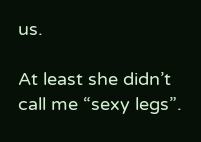us.

At least she didn’t call me “sexy legs”.